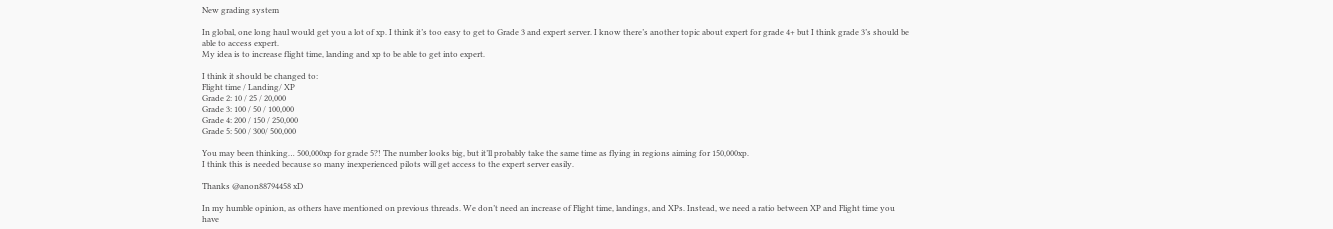New grading system

In global, one long haul would get you a lot of xp. I think it’s too easy to get to Grade 3 and expert server. I know there’s another topic about expert for grade 4+ but I think grade 3’s should be able to access expert.
My idea is to increase flight time, landing and xp to be able to get into expert.

I think it should be changed to:
Flight time / Landing/ XP
Grade 2: 10 / 25 / 20,000
Grade 3: 100 / 50 / 100,000
Grade 4: 200 / 150 / 250,000
Grade 5: 500 / 300/ 500,000

You may been thinking… 500,000xp for grade 5?! The number looks big, but it’ll probably take the same time as flying in regions aiming for 150,000xp.
I think this is needed because so many inexperienced pilots will get access to the expert server easily.

Thanks @anon88794458 xD

In my humble opinion, as others have mentioned on previous threads. We don’t need an increase of Flight time, landings, and XPs. Instead, we need a ratio between XP and Flight time you have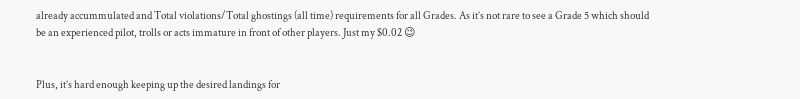already accummulated and Total violations/Total ghostings (all time) requirements for all Grades. As it’s not rare to see a Grade 5 which should be an experienced pilot, trolls or acts immature in front of other players. Just my $0.02 😉


Plus, it’s hard enough keeping up the desired landings for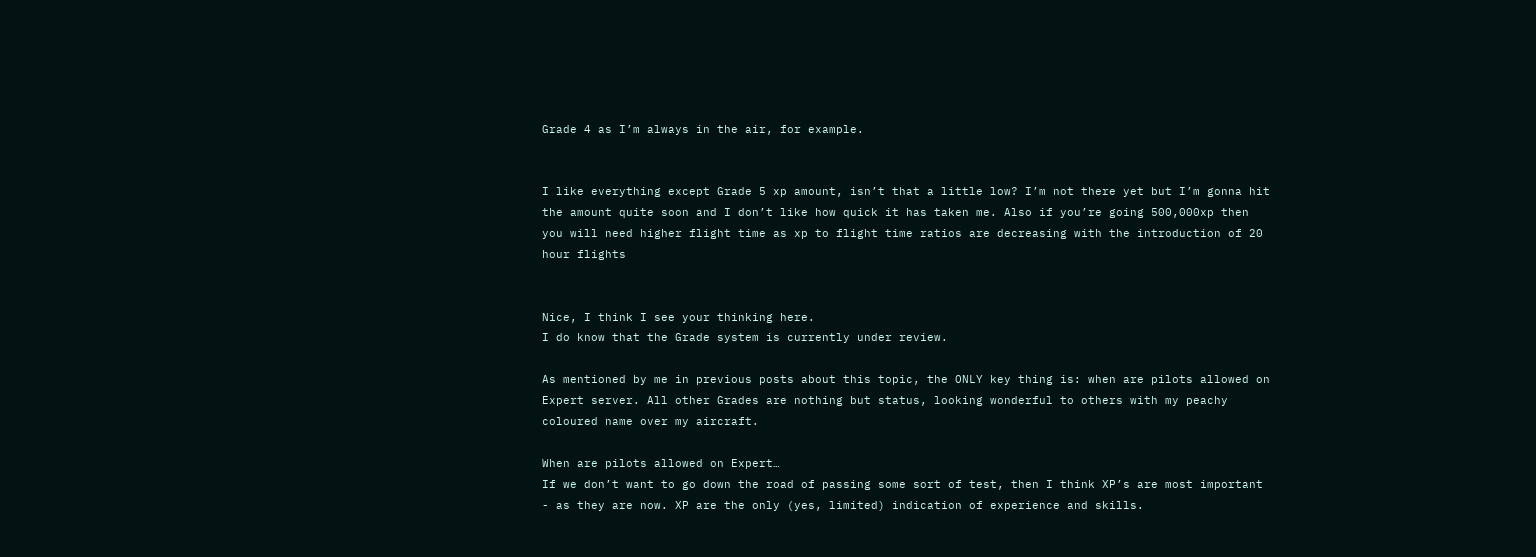Grade 4 as I’m always in the air, for example.


I like everything except Grade 5 xp amount, isn’t that a little low? I’m not there yet but I’m gonna hit the amount quite soon and I don’t like how quick it has taken me. Also if you’re going 500,000xp then you will need higher flight time as xp to flight time ratios are decreasing with the introduction of 20 hour flights


Nice, I think I see your thinking here.
I do know that the Grade system is currently under review.

As mentioned by me in previous posts about this topic, the ONLY key thing is: when are pilots allowed on Expert server. All other Grades are nothing but status, looking wonderful to others with my peachy coloured name over my aircraft.

When are pilots allowed on Expert…
If we don’t want to go down the road of passing some sort of test, then I think XP’s are most important - as they are now. XP are the only (yes, limited) indication of experience and skills.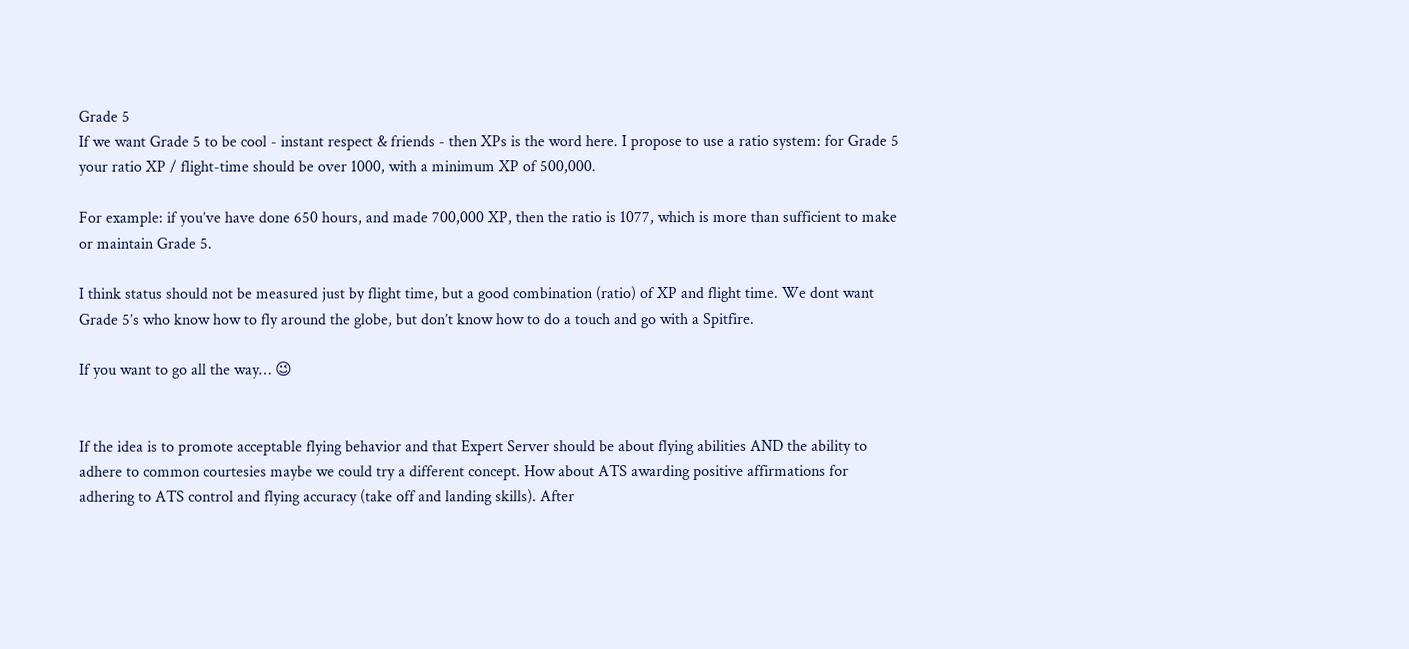Grade 5
If we want Grade 5 to be cool - instant respect & friends - then XPs is the word here. I propose to use a ratio system: for Grade 5 your ratio XP / flight-time should be over 1000, with a minimum XP of 500,000.

For example: if you’ve have done 650 hours, and made 700,000 XP, then the ratio is 1077, which is more than sufficient to make or maintain Grade 5.

I think status should not be measured just by flight time, but a good combination (ratio) of XP and flight time. We dont want Grade 5’s who know how to fly around the globe, but don’t know how to do a touch and go with a Spitfire.

If you want to go all the way… 😉


If the idea is to promote acceptable flying behavior and that Expert Server should be about flying abilities AND the ability to adhere to common courtesies maybe we could try a different concept. How about ATS awarding positive affirmations for adhering to ATS control and flying accuracy (take off and landing skills). After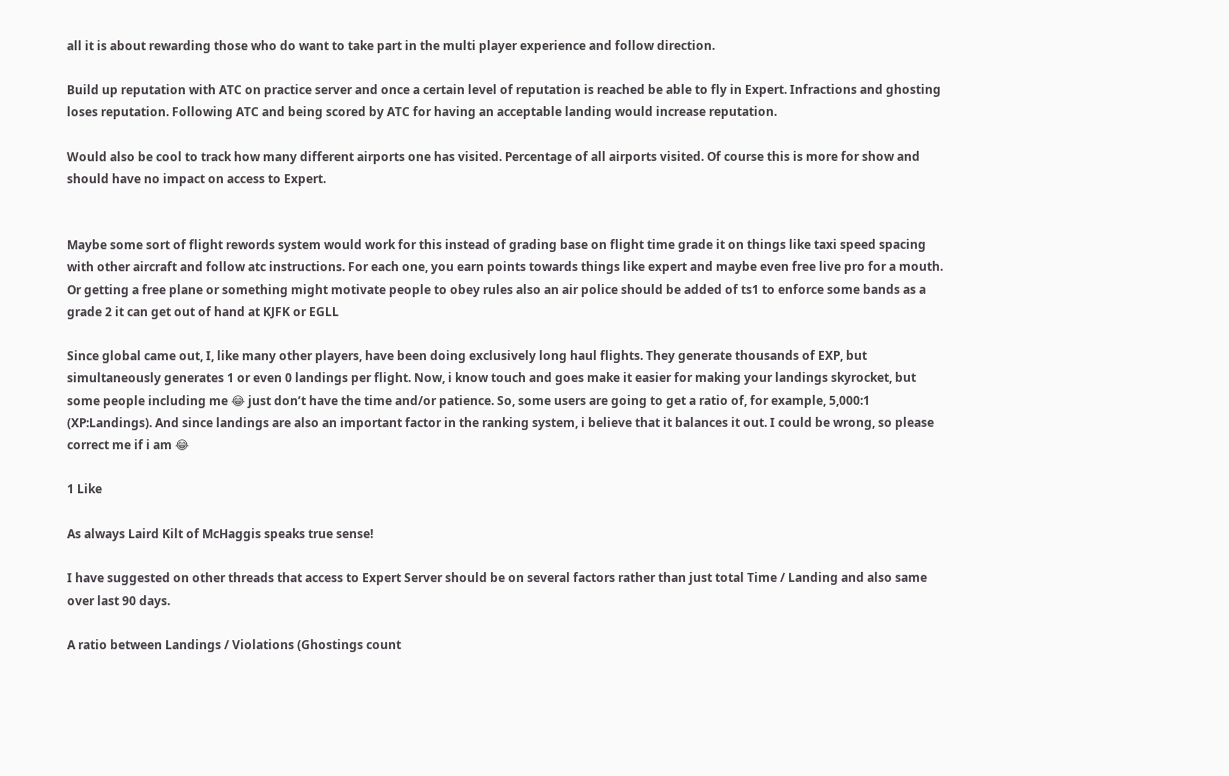all it is about rewarding those who do want to take part in the multi player experience and follow direction.

Build up reputation with ATC on practice server and once a certain level of reputation is reached be able to fly in Expert. Infractions and ghosting loses reputation. Following ATC and being scored by ATC for having an acceptable landing would increase reputation.

Would also be cool to track how many different airports one has visited. Percentage of all airports visited. Of course this is more for show and should have no impact on access to Expert.


Maybe some sort of flight rewords system would work for this instead of grading base on flight time grade it on things like taxi speed spacing with other aircraft and follow atc instructions. For each one, you earn points towards things like expert and maybe even free live pro for a mouth. Or getting a free plane or something might motivate people to obey rules also an air police should be added of ts1 to enforce some bands as a grade 2 it can get out of hand at KJFK or EGLL

Since global came out, I, like many other players, have been doing exclusively long haul flights. They generate thousands of EXP, but simultaneously generates 1 or even 0 landings per flight. Now, i know touch and goes make it easier for making your landings skyrocket, but some people including me 😂 just don’t have the time and/or patience. So, some users are going to get a ratio of, for example, 5,000:1 (XP:Landings). And since landings are also an important factor in the ranking system, i believe that it balances it out. I could be wrong, so please correct me if i am 😂

1 Like

As always Laird Kilt of McHaggis speaks true sense!

I have suggested on other threads that access to Expert Server should be on several factors rather than just total Time / Landing and also same over last 90 days.

A ratio between Landings / Violations (Ghostings count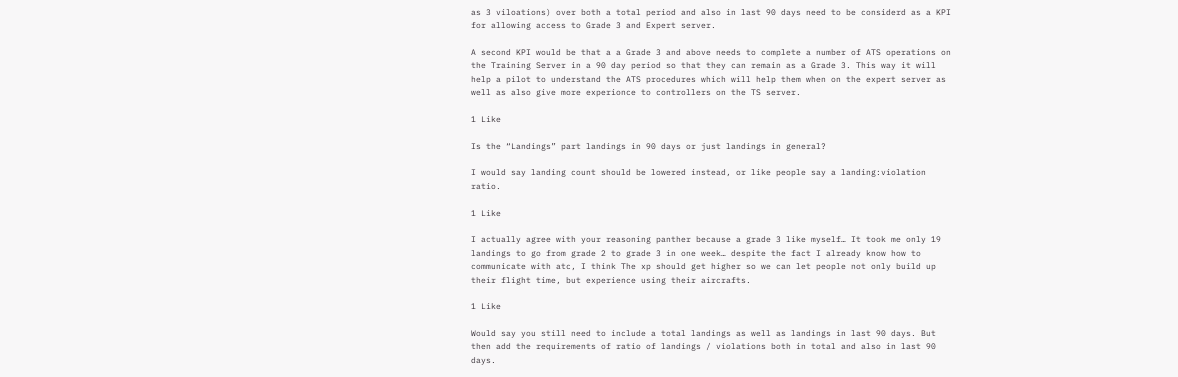as 3 viloations) over both a total period and also in last 90 days need to be considerd as a KPI for allowing access to Grade 3 and Expert server.

A second KPI would be that a a Grade 3 and above needs to complete a number of ATS operations on the Training Server in a 90 day period so that they can remain as a Grade 3. This way it will help a pilot to understand the ATS procedures which will help them when on the expert server as well as also give more experionce to controllers on the TS server.

1 Like

Is the “Landings” part landings in 90 days or just landings in general?

I would say landing count should be lowered instead, or like people say a landing:violation ratio.

1 Like

I actually agree with your reasoning panther because a grade 3 like myself… It took me only 19 landings to go from grade 2 to grade 3 in one week… despite the fact I already know how to communicate with atc, I think The xp should get higher so we can let people not only build up their flight time, but experience using their aircrafts.

1 Like

Would say you still need to include a total landings as well as landings in last 90 days. But then add the requirements of ratio of landings / violations both in total and also in last 90 days.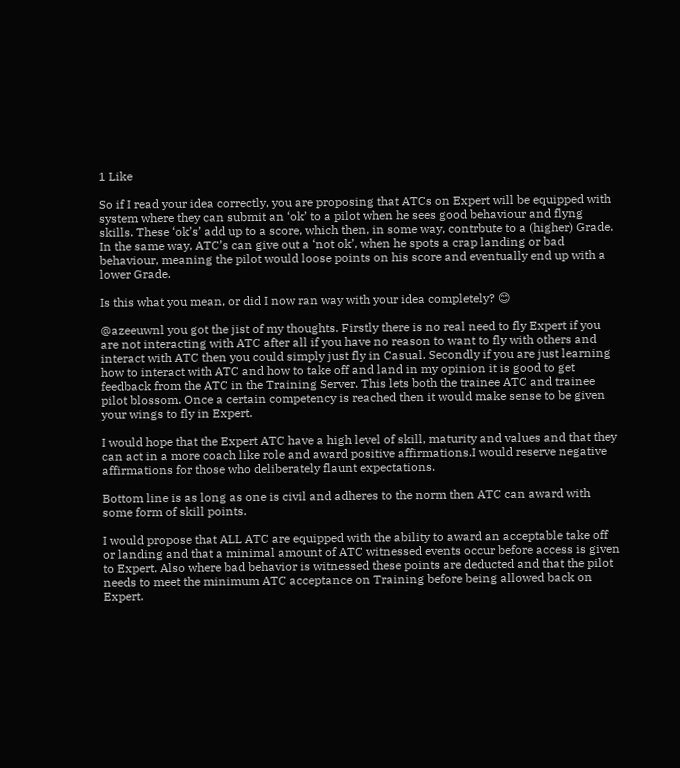1 Like

So if I read your idea correctly, you are proposing that ATCs on Expert will be equipped with system where they can submit an ‘ok’ to a pilot when he sees good behaviour and flyng skills. These ‘ok’s’ add up to a score, which then, in some way, contrbute to a (higher) Grade. In the same way, ATC’s can give out a ‘not ok’, when he spots a crap landing or bad behaviour, meaning the pilot would loose points on his score and eventually end up with a lower Grade.

Is this what you mean, or did I now ran way with your idea completely? 😊

@azeeuwnl you got the jist of my thoughts. Firstly there is no real need to fly Expert if you are not interacting with ATC after all if you have no reason to want to fly with others and interact with ATC then you could simply just fly in Casual. Secondly if you are just learning how to interact with ATC and how to take off and land in my opinion it is good to get feedback from the ATC in the Training Server. This lets both the trainee ATC and trainee pilot blossom. Once a certain competency is reached then it would make sense to be given your wings to fly in Expert.

I would hope that the Expert ATC have a high level of skill, maturity and values and that they can act in a more coach like role and award positive affirmations.I would reserve negative affirmations for those who deliberately flaunt expectations.

Bottom line is as long as one is civil and adheres to the norm then ATC can award with some form of skill points.

I would propose that ALL ATC are equipped with the ability to award an acceptable take off or landing and that a minimal amount of ATC witnessed events occur before access is given to Expert. Also where bad behavior is witnessed these points are deducted and that the pilot needs to meet the minimum ATC acceptance on Training before being allowed back on Expert.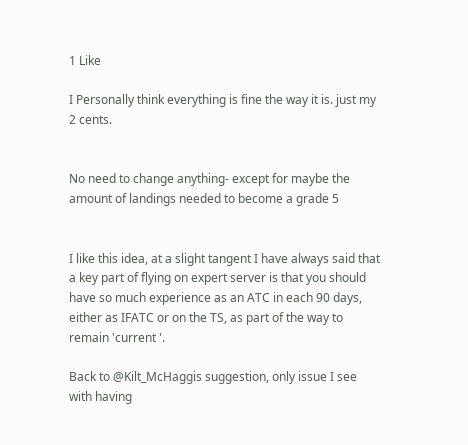1 Like

I Personally think everything is fine the way it is. just my 2 cents.


No need to change anything- except for maybe the amount of landings needed to become a grade 5


I like this idea, at a slight tangent I have always said that a key part of flying on expert server is that you should have so much experience as an ATC in each 90 days, either as IFATC or on the TS, as part of the way to remain 'current '.

Back to @Kilt_McHaggis suggestion, only issue I see with having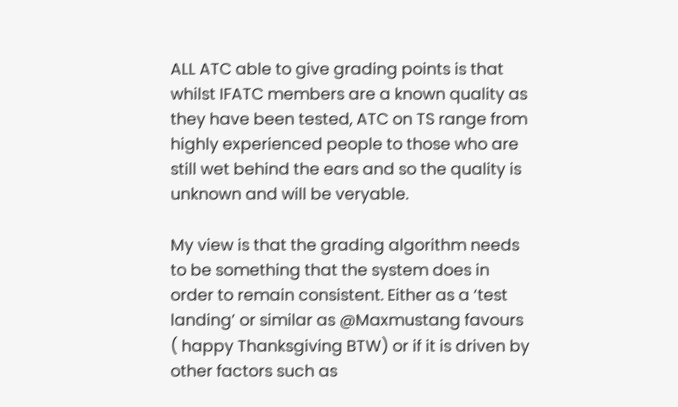ALL ATC able to give grading points is that whilst IFATC members are a known quality as they have been tested, ATC on TS range from highly experienced people to those who are still wet behind the ears and so the quality is unknown and will be veryable.

My view is that the grading algorithm needs to be something that the system does in order to remain consistent. Either as a ‘test landing’ or similar as @Maxmustang favours ( happy Thanksgiving BTW) or if it is driven by other factors such as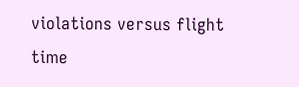violations versus flight time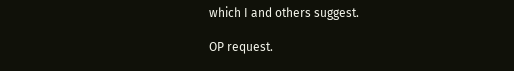which I and others suggest.

OP request.